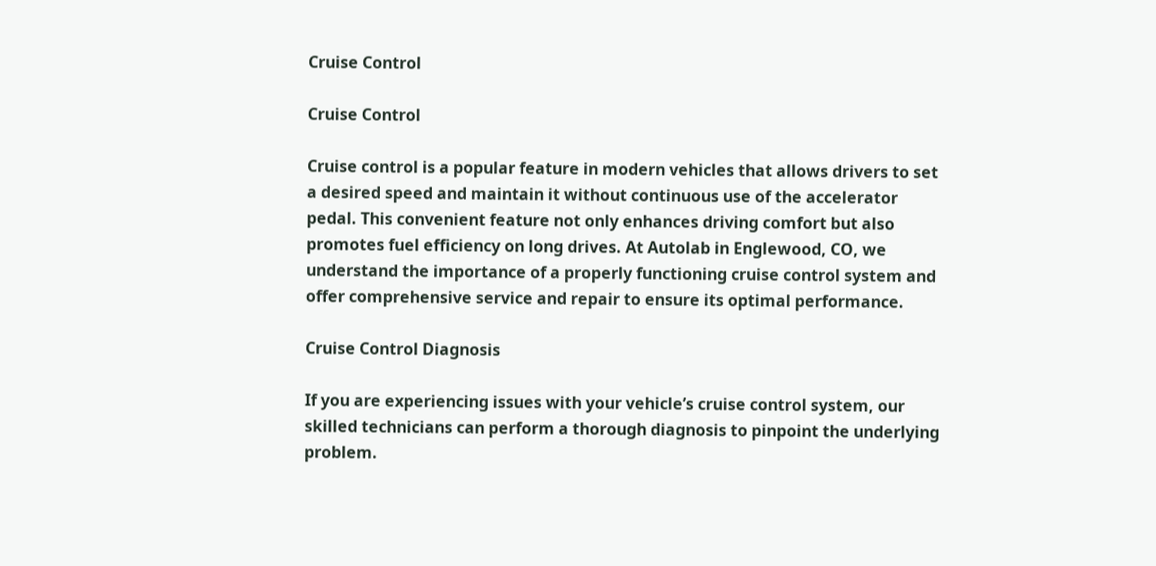Cruise Control

Cruise Control

Cruise control is a popular feature in modern vehicles that allows drivers to set a desired speed and maintain it without continuous use of the accelerator pedal. This convenient feature not only enhances driving comfort but also promotes fuel efficiency on long drives. At Autolab in Englewood, CO, we understand the importance of a properly functioning cruise control system and offer comprehensive service and repair to ensure its optimal performance.

Cruise Control Diagnosis

If you are experiencing issues with your vehicle’s cruise control system, our skilled technicians can perform a thorough diagnosis to pinpoint the underlying problem.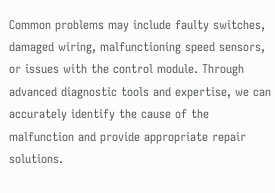Common problems may include faulty switches, damaged wiring, malfunctioning speed sensors, or issues with the control module. Through advanced diagnostic tools and expertise, we can accurately identify the cause of the malfunction and provide appropriate repair solutions.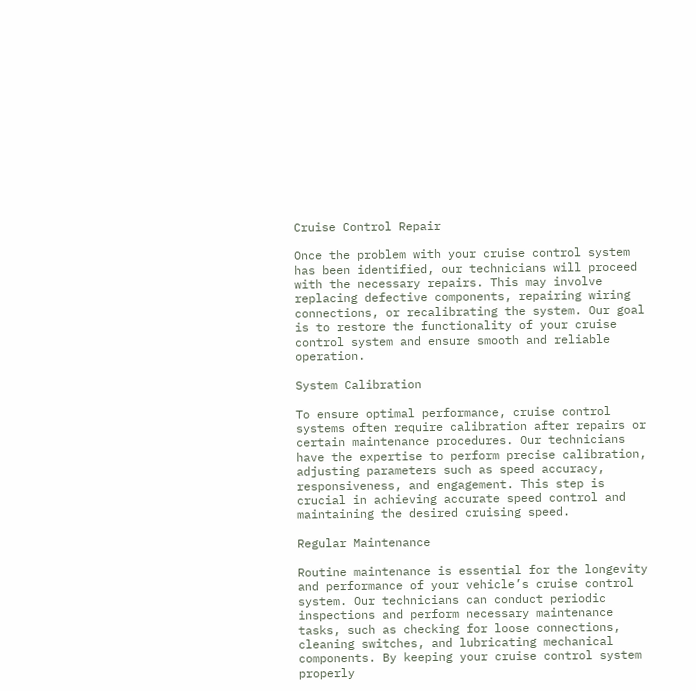Cruise Control Repair

Once the problem with your cruise control system has been identified, our technicians will proceed with the necessary repairs. This may involve replacing defective components, repairing wiring connections, or recalibrating the system. Our goal is to restore the functionality of your cruise control system and ensure smooth and reliable operation.

System Calibration

To ensure optimal performance, cruise control systems often require calibration after repairs or certain maintenance procedures. Our technicians have the expertise to perform precise calibration, adjusting parameters such as speed accuracy, responsiveness, and engagement. This step is crucial in achieving accurate speed control and maintaining the desired cruising speed.

Regular Maintenance

Routine maintenance is essential for the longevity and performance of your vehicle’s cruise control system. Our technicians can conduct periodic inspections and perform necessary maintenance tasks, such as checking for loose connections, cleaning switches, and lubricating mechanical components. By keeping your cruise control system properly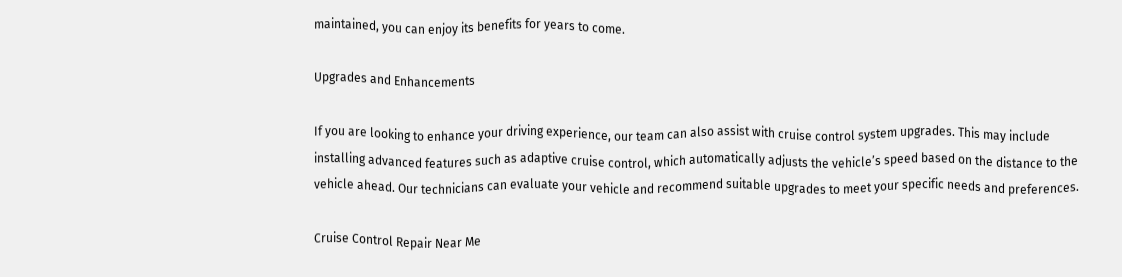maintained, you can enjoy its benefits for years to come.

Upgrades and Enhancements

If you are looking to enhance your driving experience, our team can also assist with cruise control system upgrades. This may include installing advanced features such as adaptive cruise control, which automatically adjusts the vehicle’s speed based on the distance to the vehicle ahead. Our technicians can evaluate your vehicle and recommend suitable upgrades to meet your specific needs and preferences.

Cruise Control Repair Near Me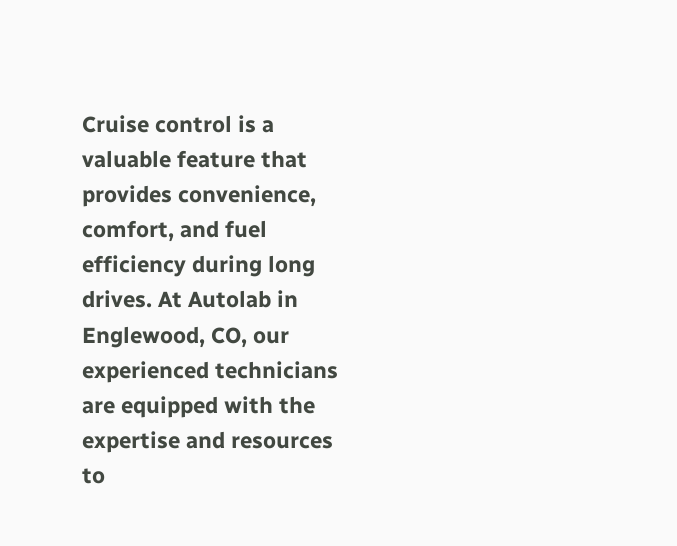Cruise control is a valuable feature that provides convenience, comfort, and fuel efficiency during long drives. At Autolab in Englewood, CO, our experienced technicians are equipped with the expertise and resources to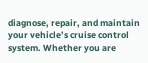diagnose, repair, and maintain your vehicle’s cruise control system. Whether you are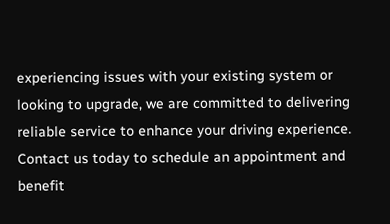experiencing issues with your existing system or looking to upgrade, we are committed to delivering reliable service to enhance your driving experience. Contact us today to schedule an appointment and benefit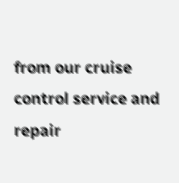from our cruise control service and repair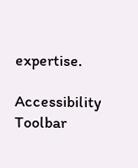expertise.

Accessibility Toolbar